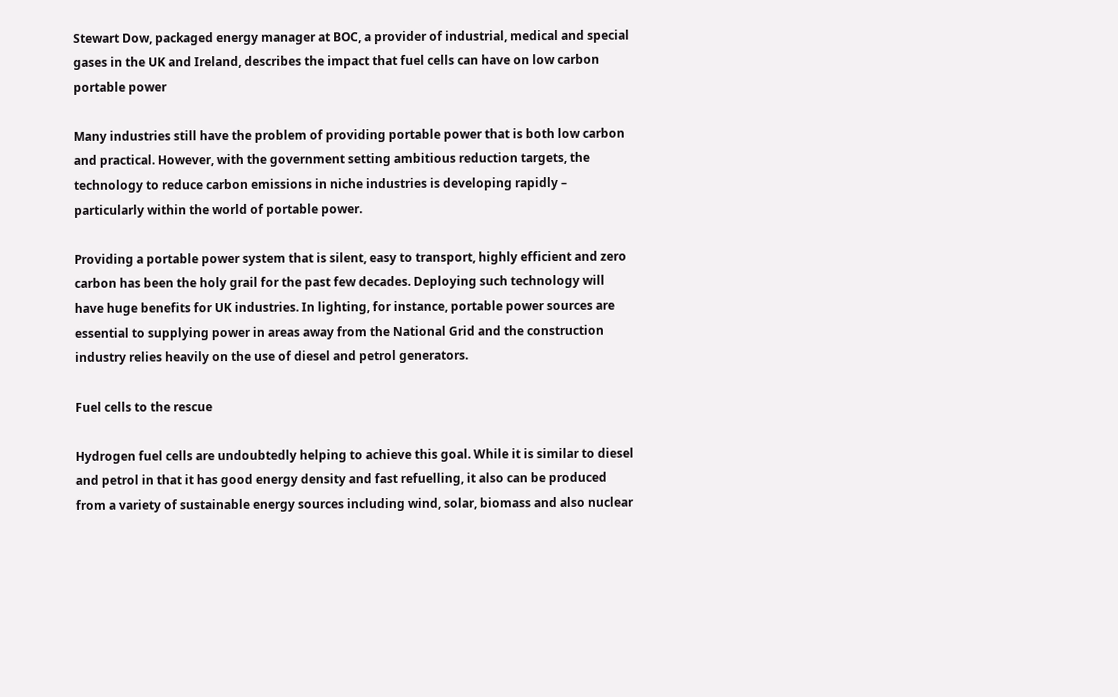Stewart Dow, packaged energy manager at BOC, a provider of industrial, medical and special gases in the UK and Ireland, describes the impact that fuel cells can have on low carbon portable power

Many industries still have the problem of providing portable power that is both low carbon and practical. However, with the government setting ambitious reduction targets, the technology to reduce carbon emissions in niche industries is developing rapidly – particularly within the world of portable power.

Providing a portable power system that is silent, easy to transport, highly efficient and zero carbon has been the holy grail for the past few decades. Deploying such technology will have huge benefits for UK industries. In lighting, for instance, portable power sources are essential to supplying power in areas away from the National Grid and the construction industry relies heavily on the use of diesel and petrol generators.

Fuel cells to the rescue

Hydrogen fuel cells are undoubtedly helping to achieve this goal. While it is similar to diesel and petrol in that it has good energy density and fast refuelling, it also can be produced from a variety of sustainable energy sources including wind, solar, biomass and also nuclear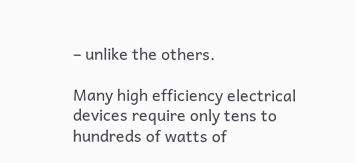– unlike the others.

Many high efficiency electrical devices require only tens to hundreds of watts of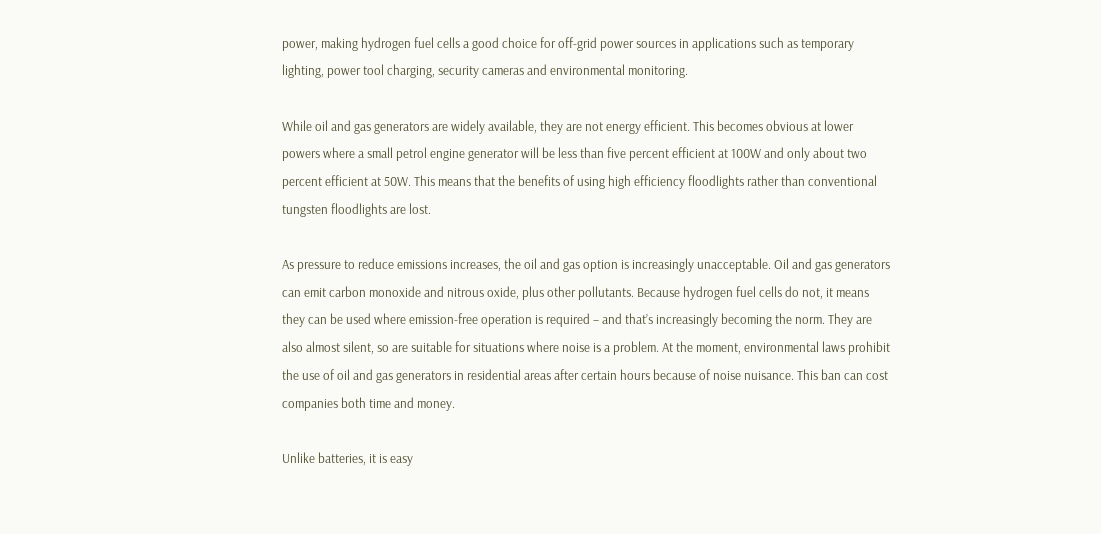power, making hydrogen fuel cells a good choice for off-grid power sources in applications such as temporary lighting, power tool charging, security cameras and environmental monitoring.

While oil and gas generators are widely available, they are not energy efficient. This becomes obvious at lower powers where a small petrol engine generator will be less than five percent efficient at 100W and only about two percent efficient at 50W. This means that the benefits of using high efficiency floodlights rather than conventional tungsten floodlights are lost.

As pressure to reduce emissions increases, the oil and gas option is increasingly unacceptable. Oil and gas generators can emit carbon monoxide and nitrous oxide, plus other pollutants. Because hydrogen fuel cells do not, it means they can be used where emission-free operation is required – and that’s increasingly becoming the norm. They are also almost silent, so are suitable for situations where noise is a problem. At the moment, environmental laws prohibit the use of oil and gas generators in residential areas after certain hours because of noise nuisance. This ban can cost companies both time and money.

Unlike batteries, it is easy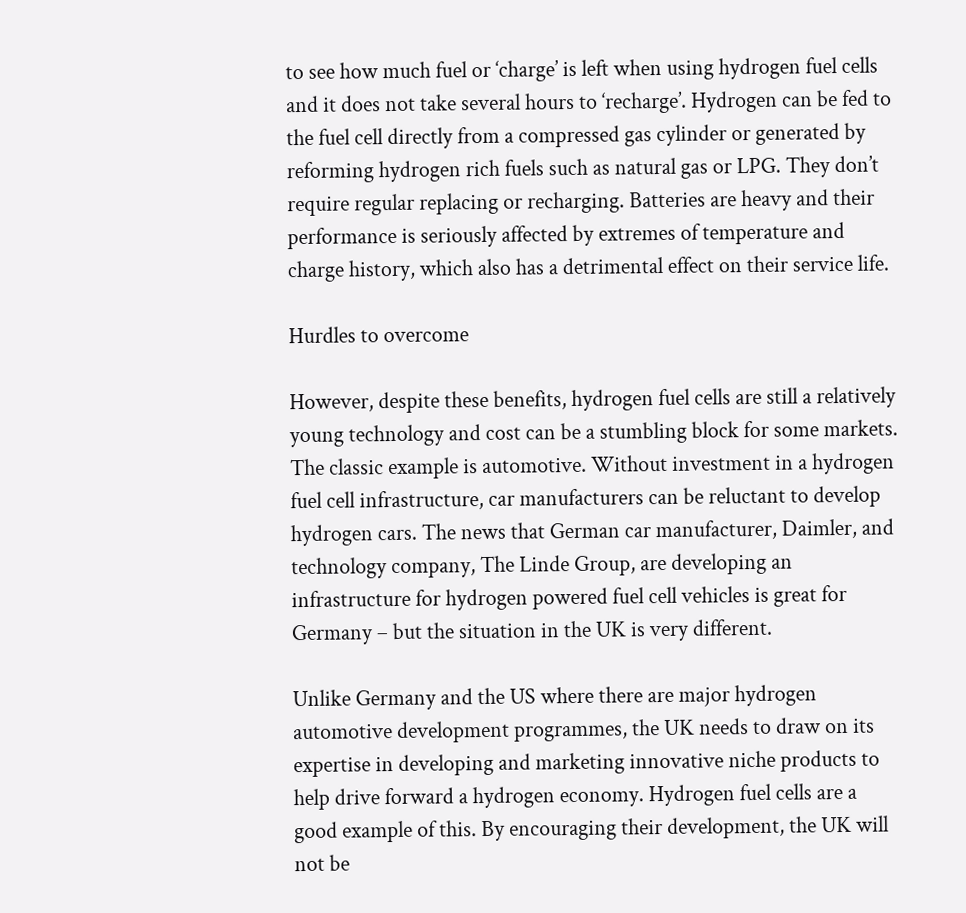to see how much fuel or ‘charge’ is left when using hydrogen fuel cells and it does not take several hours to ‘recharge’. Hydrogen can be fed to the fuel cell directly from a compressed gas cylinder or generated by reforming hydrogen rich fuels such as natural gas or LPG. They don’t require regular replacing or recharging. Batteries are heavy and their performance is seriously affected by extremes of temperature and charge history, which also has a detrimental effect on their service life.

Hurdles to overcome

However, despite these benefits, hydrogen fuel cells are still a relatively young technology and cost can be a stumbling block for some markets. The classic example is automotive. Without investment in a hydrogen fuel cell infrastructure, car manufacturers can be reluctant to develop hydrogen cars. The news that German car manufacturer, Daimler, and technology company, The Linde Group, are developing an infrastructure for hydrogen powered fuel cell vehicles is great for Germany – but the situation in the UK is very different.

Unlike Germany and the US where there are major hydrogen automotive development programmes, the UK needs to draw on its expertise in developing and marketing innovative niche products to help drive forward a hydrogen economy. Hydrogen fuel cells are a good example of this. By encouraging their development, the UK will not be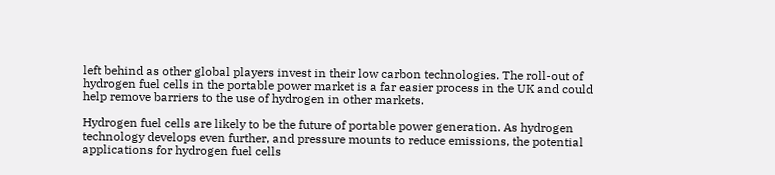left behind as other global players invest in their low carbon technologies. The roll-out of hydrogen fuel cells in the portable power market is a far easier process in the UK and could help remove barriers to the use of hydrogen in other markets.

Hydrogen fuel cells are likely to be the future of portable power generation. As hydrogen technology develops even further, and pressure mounts to reduce emissions, the potential applications for hydrogen fuel cells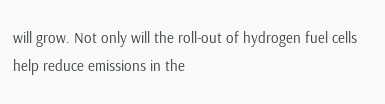will grow. Not only will the roll-out of hydrogen fuel cells help reduce emissions in the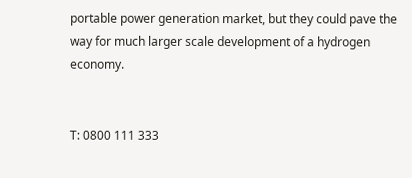portable power generation market, but they could pave the way for much larger scale development of a hydrogen economy.


T: 0800 111 333